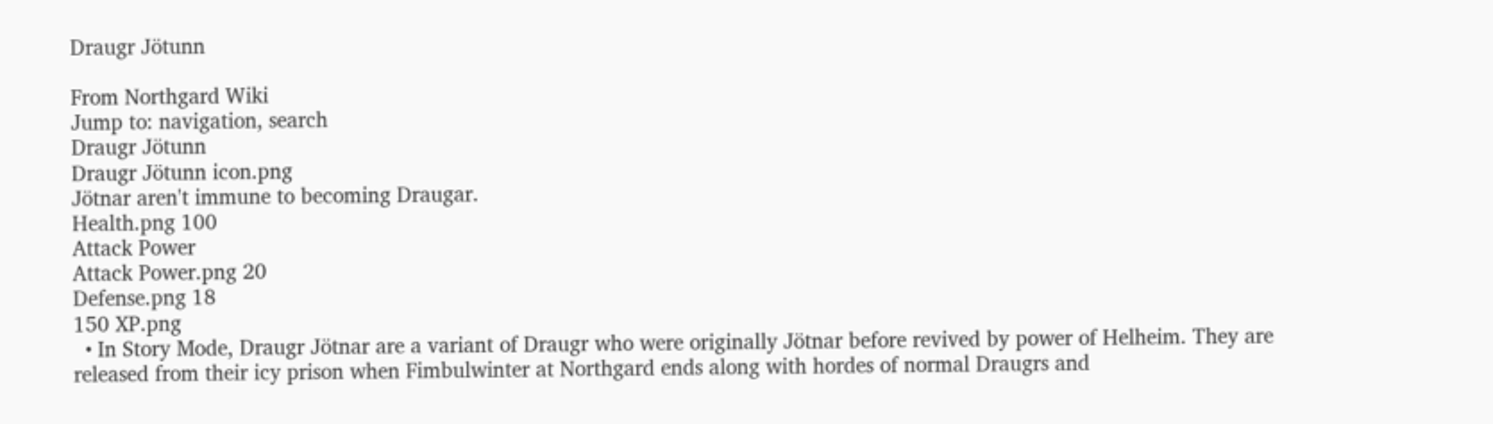Draugr Jötunn

From Northgard Wiki
Jump to: navigation, search
Draugr Jötunn
Draugr Jötunn icon.png
Jötnar aren't immune to becoming Draugar.
Health.png 100
Attack Power
Attack Power.png 20
Defense.png 18
150 XP.png
  • In Story Mode, Draugr Jötnar are a variant of Draugr who were originally Jötnar before revived by power of Helheim. They are released from their icy prison when Fimbulwinter at Northgard ends along with hordes of normal Draugrs and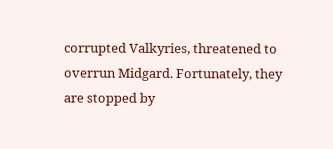corrupted Valkyries, threatened to overrun Midgard. Fortunately, they are stopped by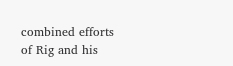combined efforts of Rig and his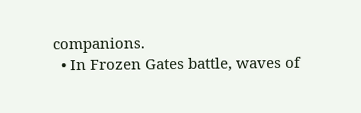companions.
  • In Frozen Gates battle, waves of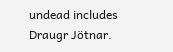undead includes Draugr Jötnar.